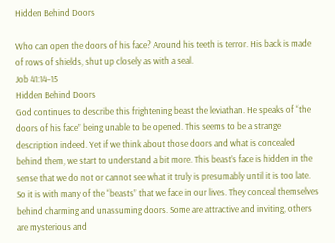Hidden Behind Doors

Who can open the doors of his face? Around his teeth is terror. His back is made of rows of shields, shut up closely as with a seal.
Job 41:14–15
Hidden Behind Doors
God continues to describe this frightening beast the leviathan. He speaks of “the doors of his face” being unable to be opened. This seems to be a strange description indeed. Yet if we think about those doors and what is concealed behind them, we start to understand a bit more. This beast’s face is hidden in the sense that we do not or cannot see what it truly is presumably until it is too late. So it is with many of the “beasts” that we face in our lives. They conceal themselves behind charming and unassuming doors. Some are attractive and inviting, others are mysterious and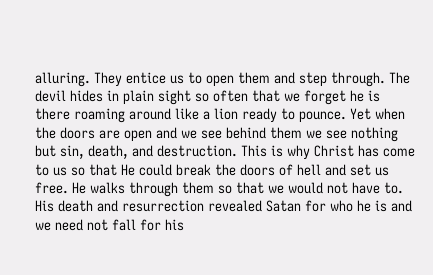alluring. They entice us to open them and step through. The devil hides in plain sight so often that we forget he is there roaming around like a lion ready to pounce. Yet when the doors are open and we see behind them we see nothing but sin, death, and destruction. This is why Christ has come to us so that He could break the doors of hell and set us free. He walks through them so that we would not have to. His death and resurrection revealed Satan for who he is and we need not fall for his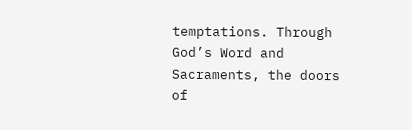temptations. Through God’s Word and Sacraments, the doors of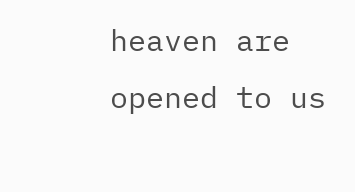heaven are opened to us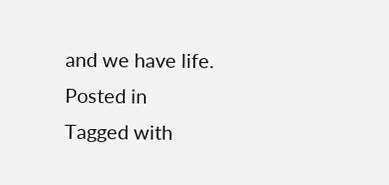and we have life.
Posted in
Tagged with